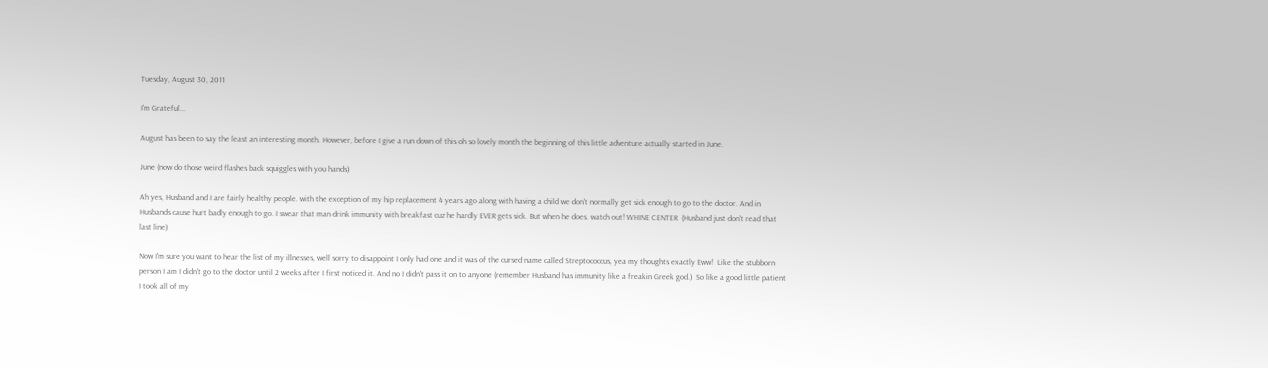Tuesday, August 30, 2011

I'm Grateful...

August has been to say the least an interesting month. However, before I give a run down of this oh so lovely month the beginning of this little adventure actually started in June.

June (now do those weird flashes back squiggles with you hands)

Ah yes, Husband and I are fairly healthy people. with the exception of my hip replacement 4 years ago along with having a child we don't normally get sick enough to go to the doctor. And in Husbands cause hurt badly enough to go. I swear that man drink immunity with breakfast cuz he hardly EVER gets sick. But when he does. watch out! WHINE CENTER  (Husband just don't read that last line)

Now I'm sure you want to hear the list of my illnesses, well sorry to disappoint I only had one and it was of the cursed name called Streptococcus, yea my thoughts exactly Eww!  Like the stubborn person I am I didn't go to the doctor until 2 weeks after I first noticed it. And no I didn't pass it on to anyone (remember Husband has immunity like a freakin Greek god.)  So like a good little patient I took all of my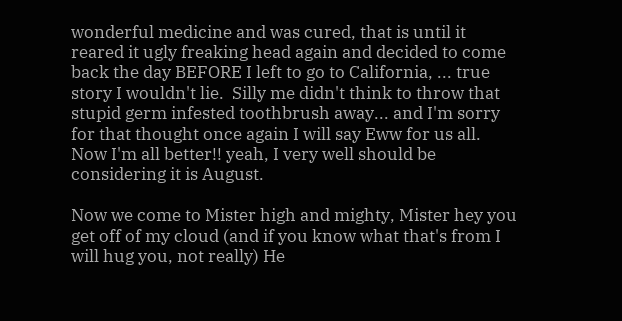wonderful medicine and was cured, that is until it reared it ugly freaking head again and decided to come back the day BEFORE I left to go to California, ... true story I wouldn't lie.  Silly me didn't think to throw that stupid germ infested toothbrush away... and I'm sorry for that thought once again I will say Eww for us all. Now I'm all better!! yeah, I very well should be considering it is August.

Now we come to Mister high and mighty, Mister hey you get off of my cloud (and if you know what that's from I will hug you, not really) He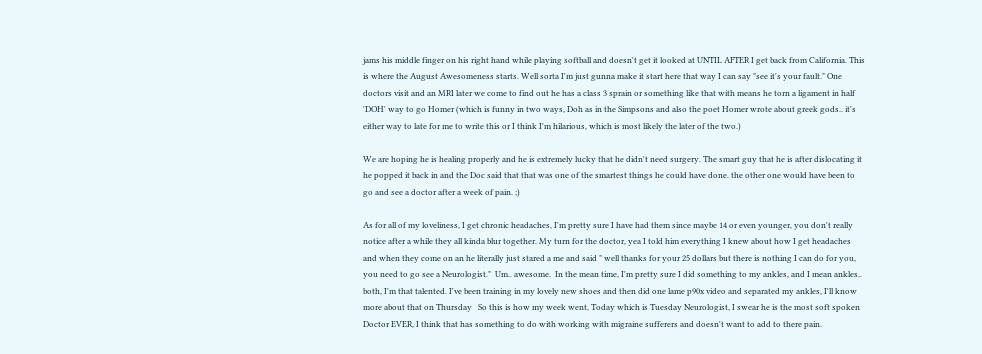jams his middle finger on his right hand while playing softball and doesn't get it looked at UNTIL AFTER I get back from California. This is where the August Awesomeness starts. Well sorta I'm just gunna make it start here that way I can say "see it's your fault." One doctors visit and an MRI later we come to find out he has a class 3 sprain or something like that with means he torn a ligament in half 'DOH' way to go Homer (which is funny in two ways, Doh as in the Simpsons and also the poet Homer wrote about greek gods.. it's either way to late for me to write this or I think I'm hilarious, which is most likely the later of the two.)

We are hoping he is healing properly and he is extremely lucky that he didn't need surgery. The smart guy that he is after dislocating it he popped it back in and the Doc said that that was one of the smartest things he could have done. the other one would have been to go and see a doctor after a week of pain. ;)

As for all of my loveliness, I get chronic headaches, I'm pretty sure I have had them since maybe 14 or even younger, you don't really notice after a while they all kinda blur together. My turn for the doctor, yea I told him everything I knew about how I get headaches and when they come on an he literally just stared a me and said " well thanks for your 25 dollars but there is nothing I can do for you, you need to go see a Neurologist."  Um.. awesome.  In the mean time, I'm pretty sure I did something to my ankles, and I mean ankles.. both, I'm that talented. I've been training in my lovely new shoes and then did one lame p90x video and separated my ankles, I'll know more about that on Thursday   So this is how my week went, Today which is Tuesday Neurologist, I swear he is the most soft spoken Doctor EVER, I think that has something to do with working with migraine sufferers and doesn't want to add to there pain.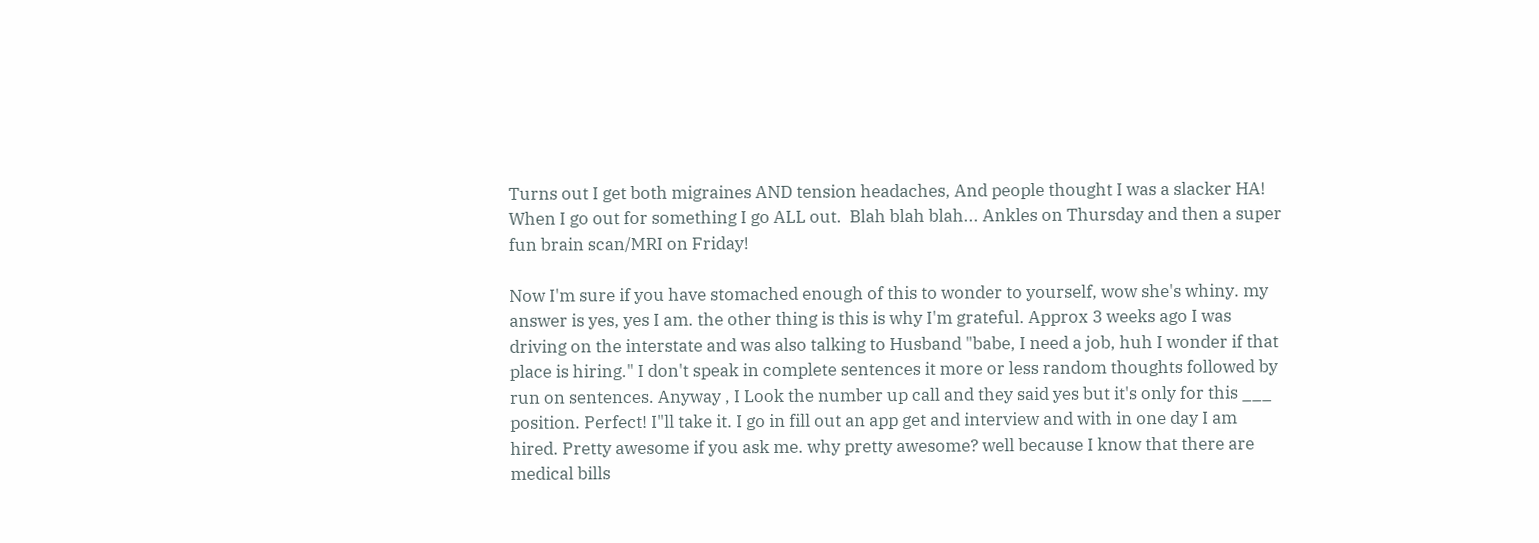Turns out I get both migraines AND tension headaches, And people thought I was a slacker HA! When I go out for something I go ALL out.  Blah blah blah... Ankles on Thursday and then a super fun brain scan/MRI on Friday!

Now I'm sure if you have stomached enough of this to wonder to yourself, wow she's whiny. my answer is yes, yes I am. the other thing is this is why I'm grateful. Approx 3 weeks ago I was driving on the interstate and was also talking to Husband "babe, I need a job, huh I wonder if that place is hiring." I don't speak in complete sentences it more or less random thoughts followed by run on sentences. Anyway , I Look the number up call and they said yes but it's only for this ___ position. Perfect! I"ll take it. I go in fill out an app get and interview and with in one day I am hired. Pretty awesome if you ask me. why pretty awesome? well because I know that there are medical bills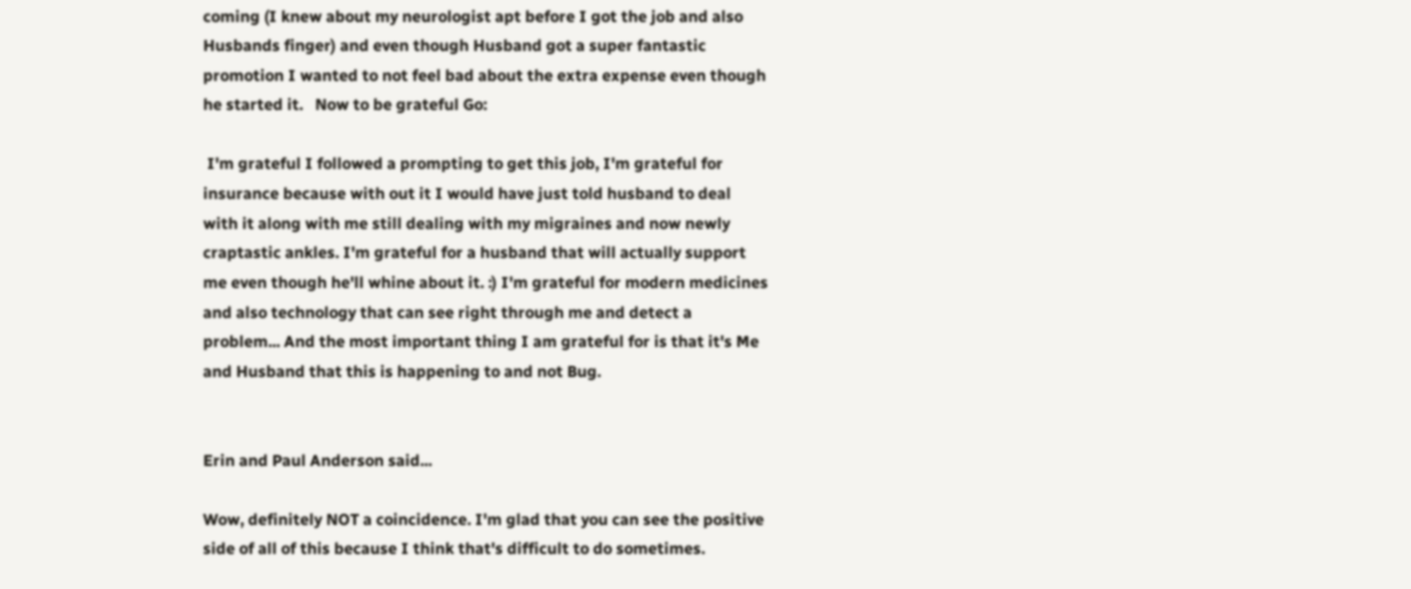coming (I knew about my neurologist apt before I got the job and also Husbands finger) and even though Husband got a super fantastic promotion I wanted to not feel bad about the extra expense even though he started it.   Now to be grateful Go:

 I'm grateful I followed a prompting to get this job, I'm grateful for insurance because with out it I would have just told husband to deal with it along with me still dealing with my migraines and now newly craptastic ankles. I'm grateful for a husband that will actually support me even though he'll whine about it. :) I'm grateful for modern medicines and also technology that can see right through me and detect a problem... And the most important thing I am grateful for is that it's Me and Husband that this is happening to and not Bug.


Erin and Paul Anderson said...

Wow, definitely NOT a coincidence. I'm glad that you can see the positive side of all of this because I think that's difficult to do sometimes.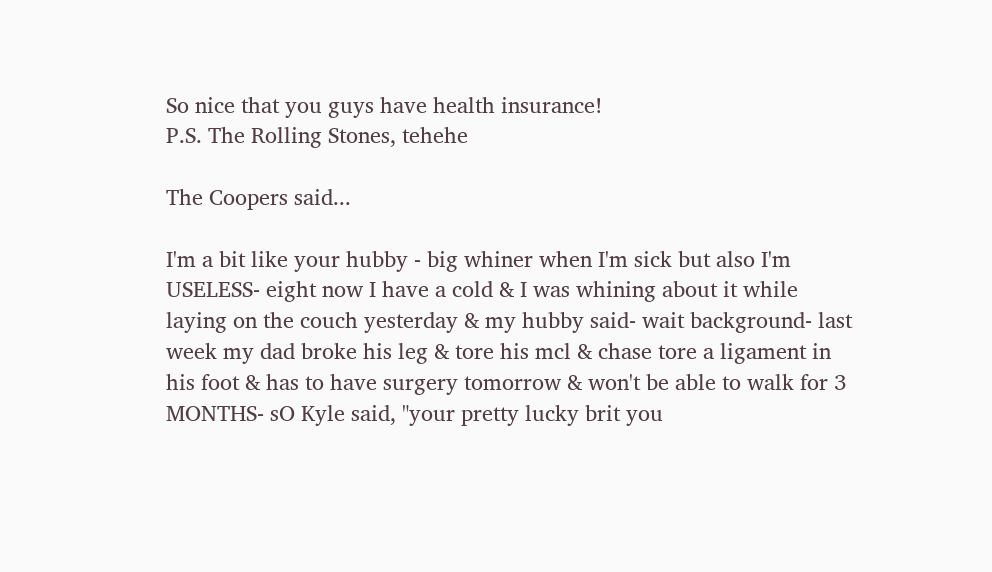So nice that you guys have health insurance!
P.S. The Rolling Stones, tehehe

The Coopers said...

I'm a bit like your hubby - big whiner when I'm sick but also I'm USELESS- eight now I have a cold & I was whining about it while laying on the couch yesterday & my hubby said- wait background- last week my dad broke his leg & tore his mcl & chase tore a ligament in his foot & has to have surgery tomorrow & won't be able to walk for 3 MONTHS- sO Kyle said, "your pretty lucky brit you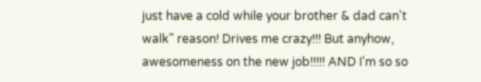just have a cold while your brother & dad can't walk" reason! Drives me crazy!!! But anyhow, awesomeness on the new job!!!!! AND I'm so so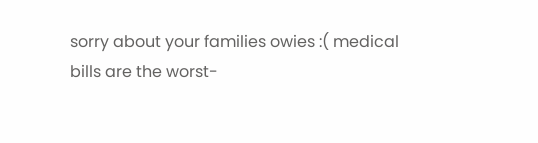sorry about your families owies :( medical bills are the worst-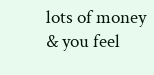lots of money & you feel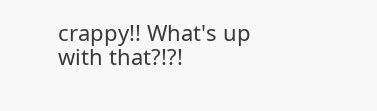crappy!! What's up with that?!?!